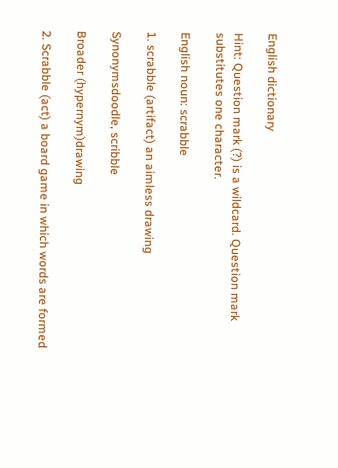English dictionary

Hint: Question mark (?) is a wildcard. Question mark substitutes one character.

English noun: scrabble

1. scrabble (artifact) an aimless drawing

Synonymsdoodle, scribble

Broader (hypernym)drawing

2. Scrabble (act) a board game in which words are formed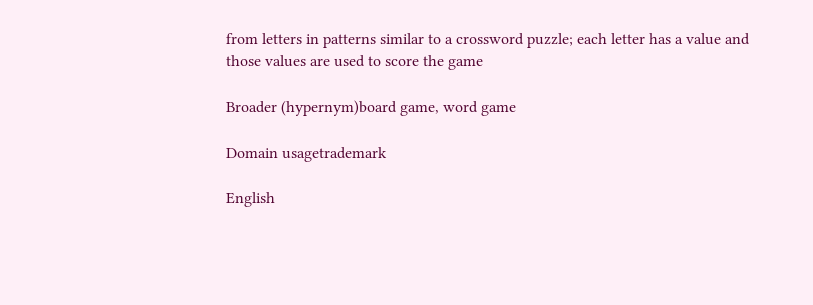from letters in patterns similar to a crossword puzzle; each letter has a value and those values are used to score the game

Broader (hypernym)board game, word game

Domain usagetrademark

English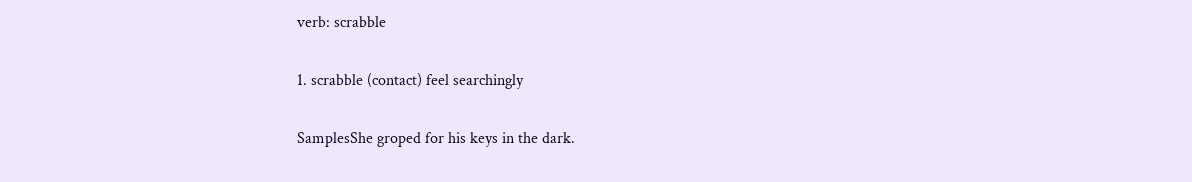verb: scrabble

1. scrabble (contact) feel searchingly

SamplesShe groped for his keys in the dark.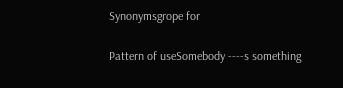Synonymsgrope for

Pattern of useSomebody ----s something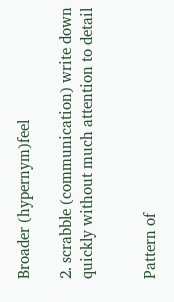Broader (hypernym)feel

2. scrabble (communication) write down quickly without much attention to detail


Pattern of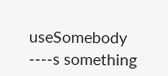useSomebody ----s something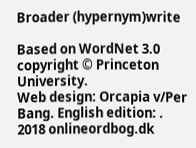Broader (hypernym)write

Based on WordNet 3.0 copyright © Princeton University.
Web design: Orcapia v/Per Bang. English edition: .
2018 onlineordbog.dk